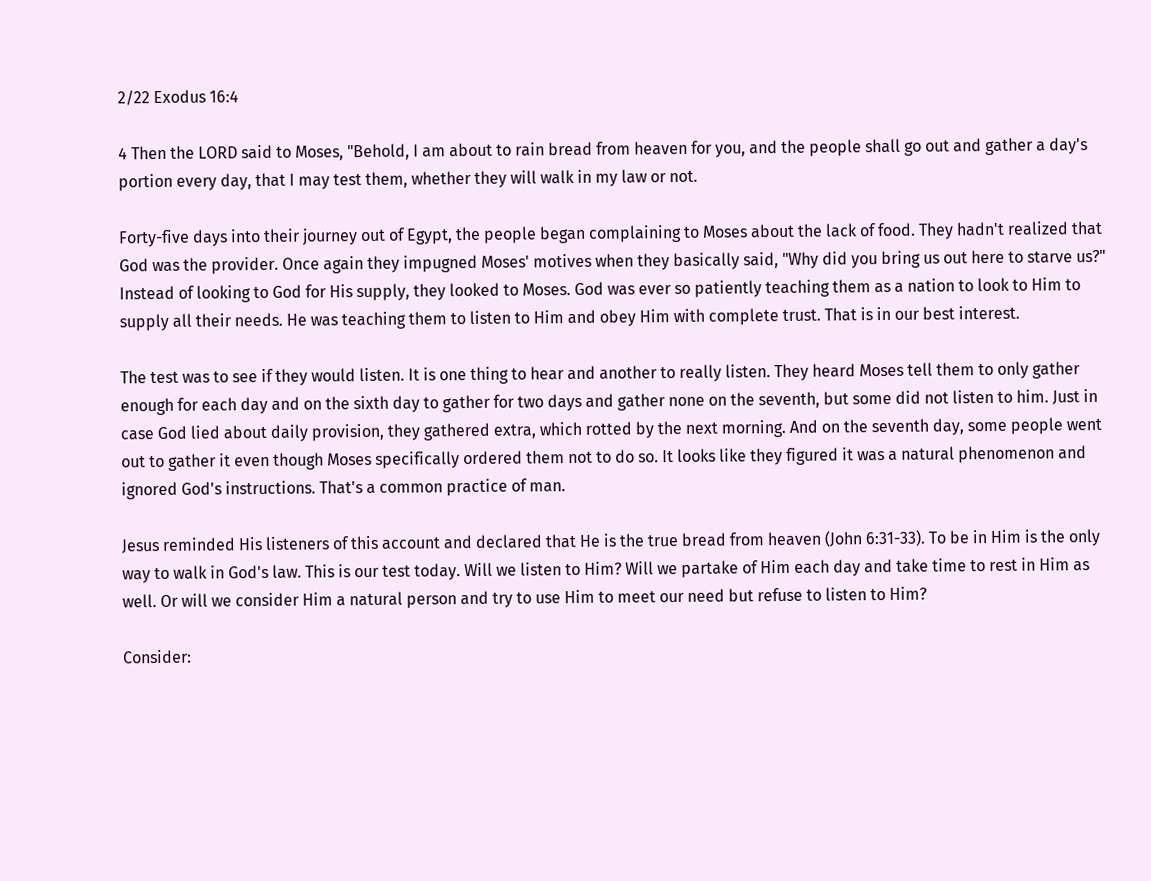2/22 Exodus 16:4

4 Then the LORD said to Moses, "Behold, I am about to rain bread from heaven for you, and the people shall go out and gather a day's portion every day, that I may test them, whether they will walk in my law or not.

Forty-five days into their journey out of Egypt, the people began complaining to Moses about the lack of food. They hadn't realized that God was the provider. Once again they impugned Moses' motives when they basically said, "Why did you bring us out here to starve us?" Instead of looking to God for His supply, they looked to Moses. God was ever so patiently teaching them as a nation to look to Him to supply all their needs. He was teaching them to listen to Him and obey Him with complete trust. That is in our best interest.

The test was to see if they would listen. It is one thing to hear and another to really listen. They heard Moses tell them to only gather enough for each day and on the sixth day to gather for two days and gather none on the seventh, but some did not listen to him. Just in case God lied about daily provision, they gathered extra, which rotted by the next morning. And on the seventh day, some people went out to gather it even though Moses specifically ordered them not to do so. It looks like they figured it was a natural phenomenon and ignored God's instructions. That's a common practice of man.

Jesus reminded His listeners of this account and declared that He is the true bread from heaven (John 6:31-33). To be in Him is the only way to walk in God's law. This is our test today. Will we listen to Him? Will we partake of Him each day and take time to rest in Him as well. Or will we consider Him a natural person and try to use Him to meet our need but refuse to listen to Him?

Consider: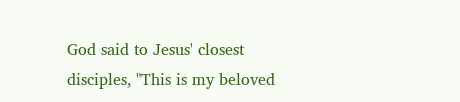God said to Jesus' closest disciples, "This is my beloved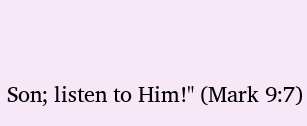Son; listen to Him!" (Mark 9:7)